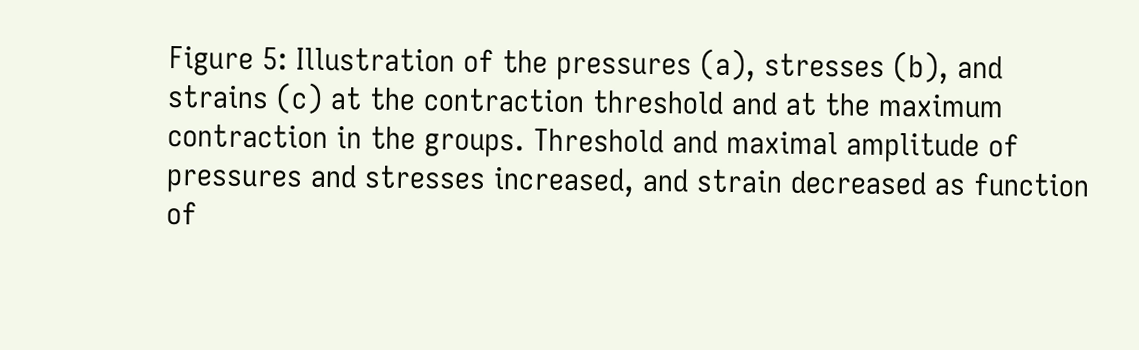Figure 5: Illustration of the pressures (a), stresses (b), and strains (c) at the contraction threshold and at the maximum contraction in the groups. Threshold and maximal amplitude of pressures and stresses increased, and strain decreased as function of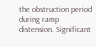the obstruction period during ramp distension. Significant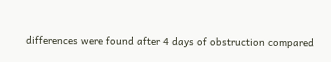differences were found after 4 days of obstruction compared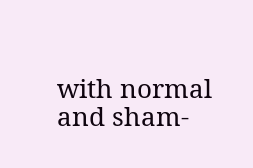with normal and sham-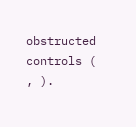obstructed controls ( , ).